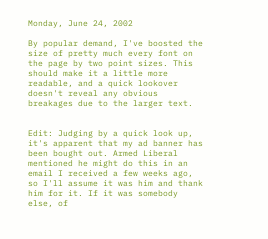Monday, June 24, 2002

By popular demand, I've boosted the size of pretty much every font on the page by two point sizes. This should make it a little more readable, and a quick lookover doesn't reveal any obvious breakages due to the larger text.


Edit: Judging by a quick look up, it's apparent that my ad banner has been bought out. Armed Liberal mentioned he might do this in an email I received a few weeks ago, so I'll assume it was him and thank him for it. If it was somebody else, of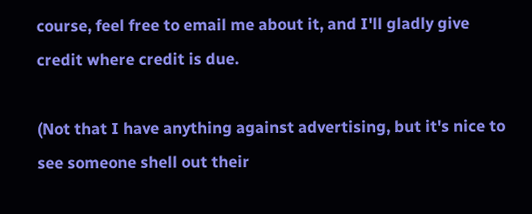course, feel free to email me about it, and I'll gladly give credit where credit is due.

(Not that I have anything against advertising, but it's nice to see someone shell out their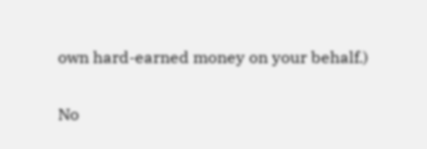own hard-earned money on your behalf.)

No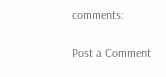comments:

Post a Comment